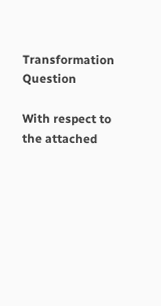Transformation Question

With respect to the attached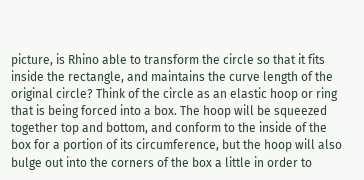picture, is Rhino able to transform the circle so that it fits inside the rectangle, and maintains the curve length of the original circle? Think of the circle as an elastic hoop or ring that is being forced into a box. The hoop will be squeezed together top and bottom, and conform to the inside of the box for a portion of its circumference, but the hoop will also bulge out into the corners of the box a little in order to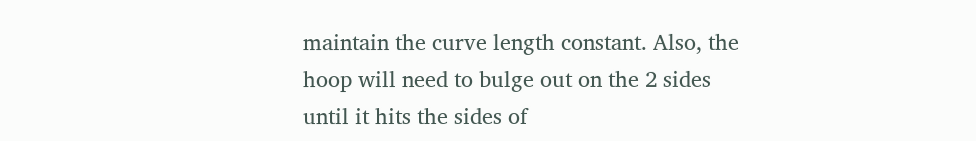maintain the curve length constant. Also, the hoop will need to bulge out on the 2 sides until it hits the sides of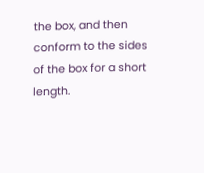the box, and then conform to the sides of the box for a short length.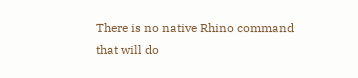There is no native Rhino command that will do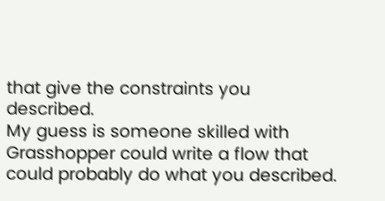that give the constraints you described.
My guess is someone skilled with Grasshopper could write a flow that could probably do what you described.